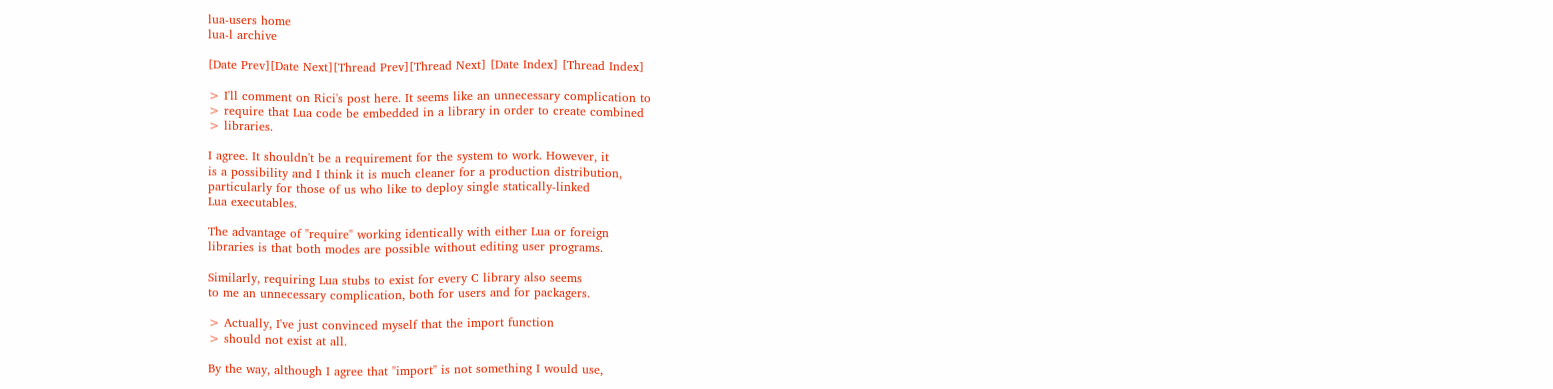lua-users home
lua-l archive

[Date Prev][Date Next][Thread Prev][Thread Next] [Date Index] [Thread Index]

> I'll comment on Rici's post here. It seems like an unnecessary complication to
> require that Lua code be embedded in a library in order to create combined
> libraries.

I agree. It shouldn't be a requirement for the system to work. However, it
is a possibility and I think it is much cleaner for a production distribution,
particularly for those of us who like to deploy single statically-linked
Lua executables.

The advantage of "require" working identically with either Lua or foreign
libraries is that both modes are possible without editing user programs.

Similarly, requiring Lua stubs to exist for every C library also seems
to me an unnecessary complication, both for users and for packagers.

> Actually, I've just convinced myself that the import function
> should not exist at all.

By the way, although I agree that "import" is not something I would use,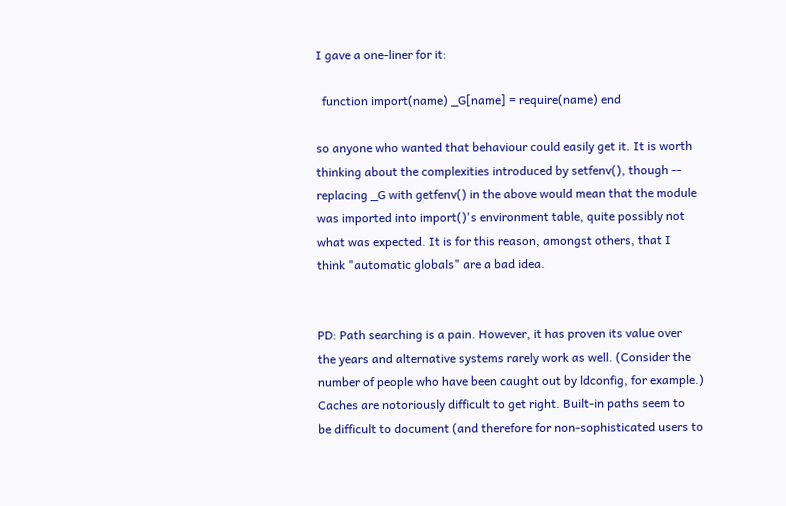I gave a one-liner for it:

  function import(name) _G[name] = require(name) end

so anyone who wanted that behaviour could easily get it. It is worth
thinking about the complexities introduced by setfenv(), though --
replacing _G with getfenv() in the above would mean that the module
was imported into import()'s environment table, quite possibly not
what was expected. It is for this reason, amongst others, that I
think "automatic globals" are a bad idea.


PD: Path searching is a pain. However, it has proven its value over
the years and alternative systems rarely work as well. (Consider the
number of people who have been caught out by ldconfig, for example.)
Caches are notoriously difficult to get right. Built-in paths seem to
be difficult to document (and therefore for non-sophisticated users to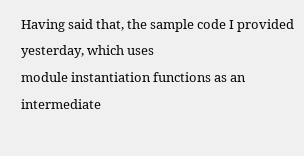Having said that, the sample code I provided yesterday, which uses
module instantiation functions as an intermediate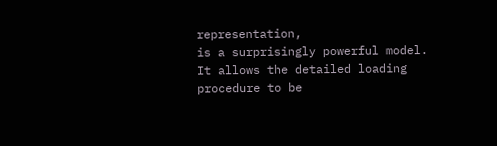representation,
is a surprisingly powerful model. It allows the detailed loading
procedure to be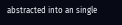abstracted into an single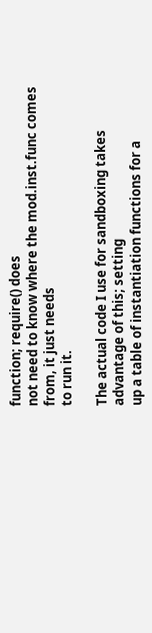function; require() does
not need to know where the mod.inst.func comes from, it just needs
to run it.

The actual code I use for sandboxing takes advantage of this; setting
up a table of instantiation functions for a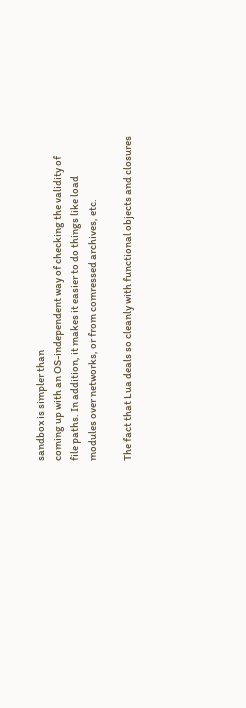sandbox is simpler than
coming up with an OS-independent way of checking the validity of
file paths. In addition, it makes it easier to do things like load
modules over networks, or from comressed archives, etc.

The fact that Lua deals so cleanly with functional objects and closures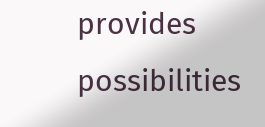provides possibilities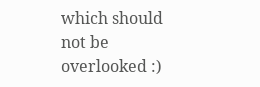which should not be overlooked :)